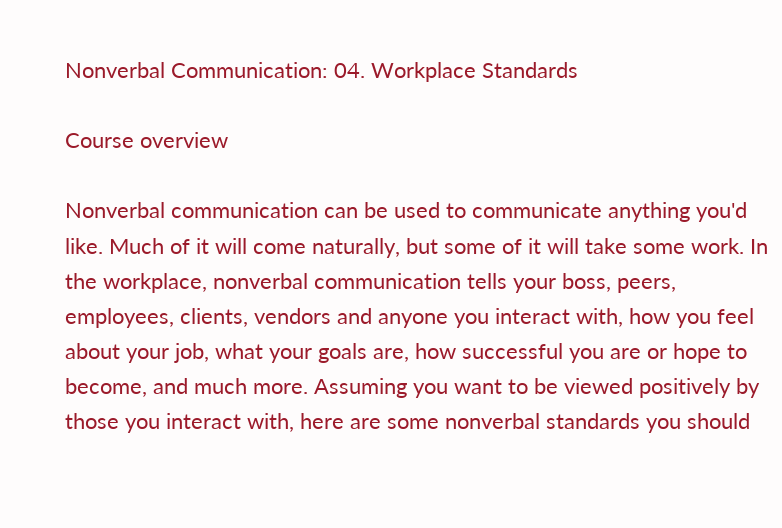Nonverbal Communication: 04. Workplace Standards

Course overview

Nonverbal communication can be used to communicate anything you'd like. Much of it will come naturally, but some of it will take some work. In the workplace, nonverbal communication tells your boss, peers, employees, clients, vendors and anyone you interact with, how you feel about your job, what your goals are, how successful you are or hope to become, and much more. Assuming you want to be viewed positively by those you interact with, here are some nonverbal standards you should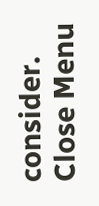consider.
Close Menu